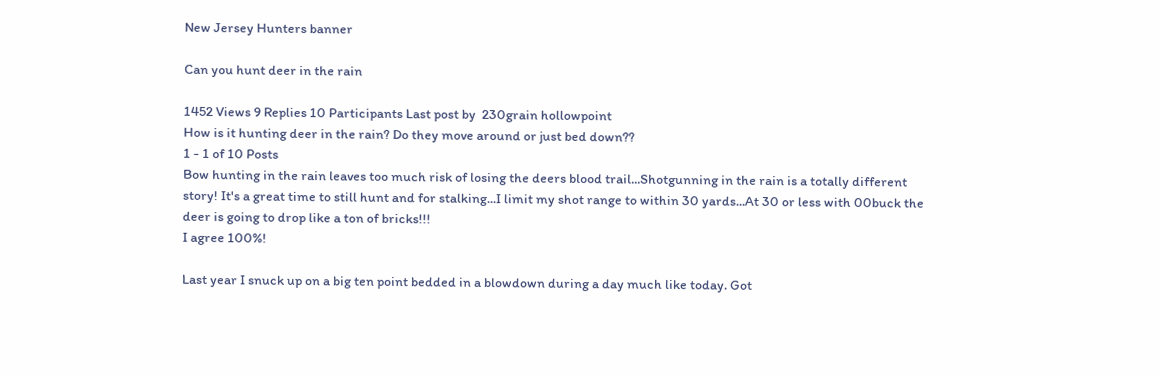New Jersey Hunters banner

Can you hunt deer in the rain

1452 Views 9 Replies 10 Participants Last post by  230grain hollowpoint
How is it hunting deer in the rain? Do they move around or just bed down??
1 - 1 of 10 Posts
Bow hunting in the rain leaves too much risk of losing the deers blood trail...Shotgunning in the rain is a totally different story! It's a great time to still hunt and for stalking...I limit my shot range to within 30 yards...At 30 or less with 00buck the deer is going to drop like a ton of bricks!!!
I agree 100%!

Last year I snuck up on a big ten point bedded in a blowdown during a day much like today. Got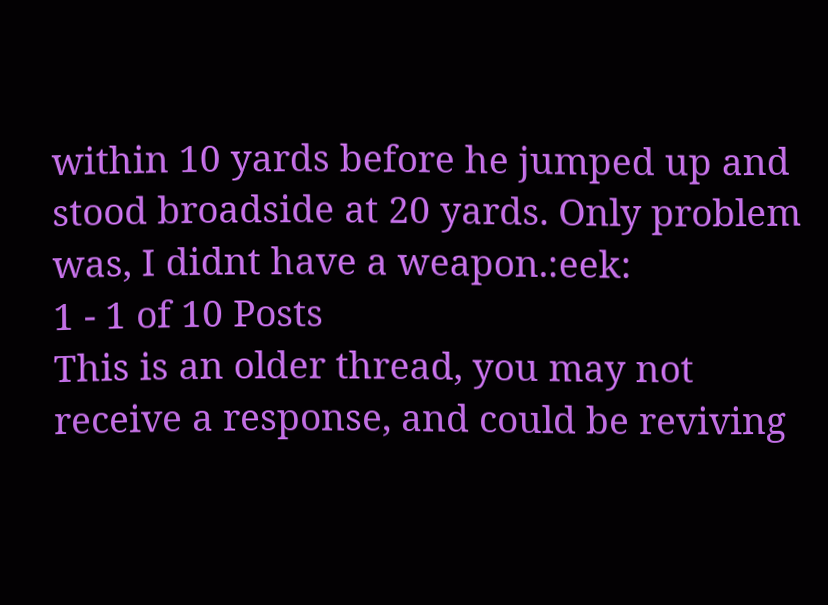within 10 yards before he jumped up and stood broadside at 20 yards. Only problem was, I didnt have a weapon.:eek:
1 - 1 of 10 Posts
This is an older thread, you may not receive a response, and could be reviving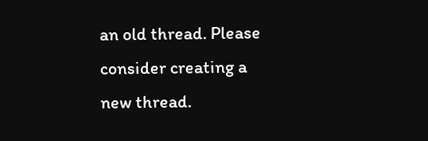an old thread. Please consider creating a new thread.